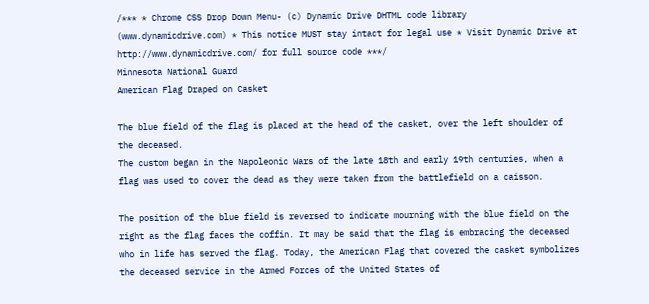/*** * Chrome CSS Drop Down Menu- (c) Dynamic Drive DHTML code library (www.dynamicdrive.com) * This notice MUST stay intact for legal use * Visit Dynamic Drive at http://www.dynamicdrive.com/ for full source code ***/
Minnesota National Guard
American Flag Draped on Casket

The blue field of the flag is placed at the head of the casket, over the left shoulder of the deceased.
The custom began in the Napoleonic Wars of the late 18th and early 19th centuries, when a flag was used to cover the dead as they were taken from the battlefield on a caisson.

The position of the blue field is reversed to indicate mourning with the blue field on the right as the flag faces the coffin. It may be said that the flag is embracing the deceased who in life has served the flag. Today, the American Flag that covered the casket symbolizes the deceased service in the Armed Forces of the United States of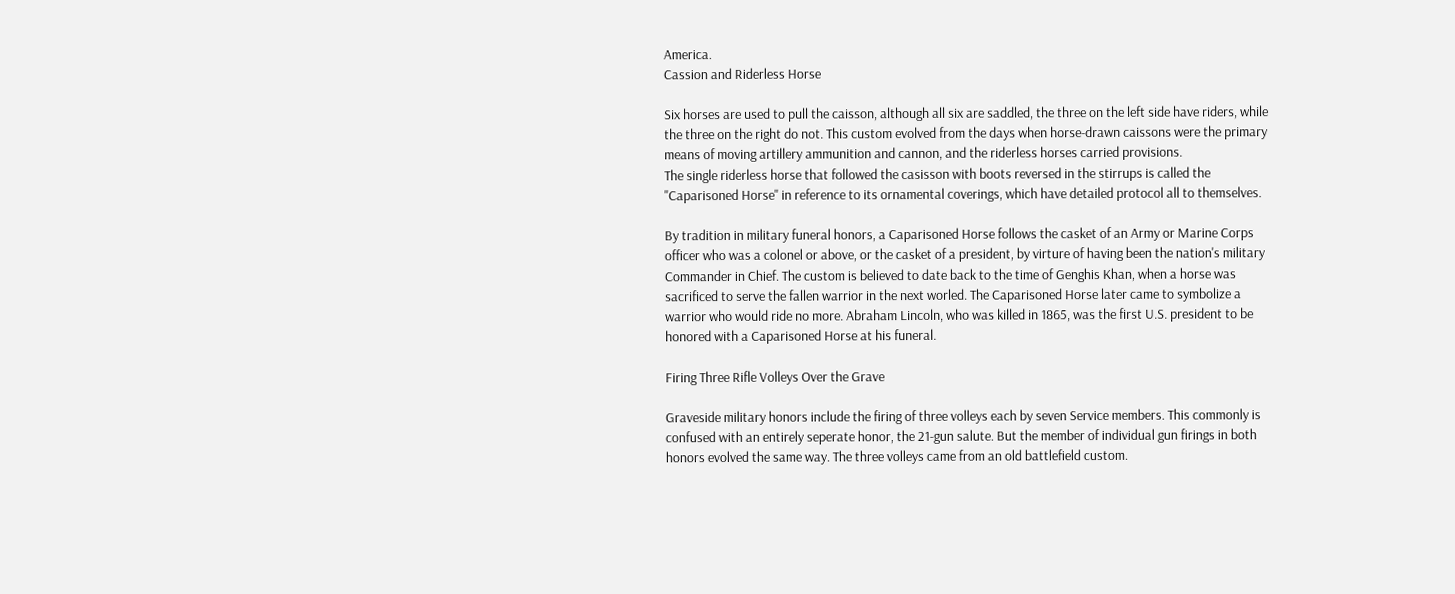America.
Cassion and Riderless Horse

Six horses are used to pull the caisson, although all six are saddled, the three on the left side have riders, while the three on the right do not. This custom evolved from the days when horse-drawn caissons were the primary means of moving artillery ammunition and cannon, and the riderless horses carried provisions.
The single riderless horse that followed the casisson with boots reversed in the stirrups is called the "Caparisoned Horse" in reference to its ornamental coverings, which have detailed protocol all to themselves.

By tradition in military funeral honors, a Caparisoned Horse follows the casket of an Army or Marine Corps officer who was a colonel or above, or the casket of a president, by virture of having been the nation's military Commander in Chief. The custom is believed to date back to the time of Genghis Khan, when a horse was sacrificed to serve the fallen warrior in the next worled. The Caparisoned Horse later came to symbolize a warrior who would ride no more. Abraham Lincoln, who was killed in 1865, was the first U.S. president to be honored with a Caparisoned Horse at his funeral.

Firing Three Rifle Volleys Over the Grave

Graveside military honors include the firing of three volleys each by seven Service members. This commonly is confused with an entirely seperate honor, the 21-gun salute. But the member of individual gun firings in both honors evolved the same way. The three volleys came from an old battlefield custom.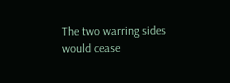The two warring sides would cease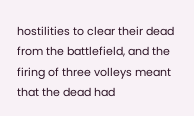hostilities to clear their dead from the battlefield, and the firing of three volleys meant that the dead had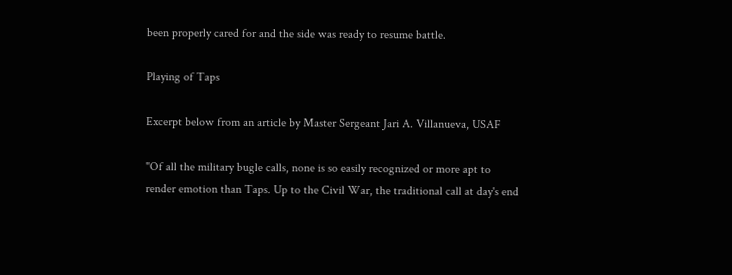been properly cared for and the side was ready to resume battle.

Playing of Taps

Excerpt below from an article by Master Sergeant Jari A. Villanueva, USAF

"Of all the military bugle calls, none is so easily recognized or more apt to render emotion than Taps. Up to the Civil War, the traditional call at day's end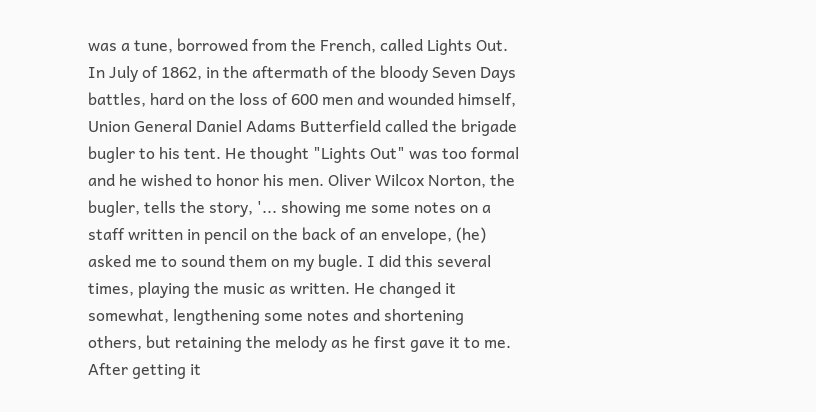was a tune, borrowed from the French, called Lights Out. In July of 1862, in the aftermath of the bloody Seven Days battles, hard on the loss of 600 men and wounded himself, Union General Daniel Adams Butterfield called the brigade bugler to his tent. He thought "Lights Out" was too formal and he wished to honor his men. Oliver Wilcox Norton, the bugler, tells the story, '... showing me some notes on a staff written in pencil on the back of an envelope, (he) asked me to sound them on my bugle. I did this several times, playing the music as written. He changed it somewhat, lengthening some notes and shortening others, but retaining the melody as he first gave it to me. After getting it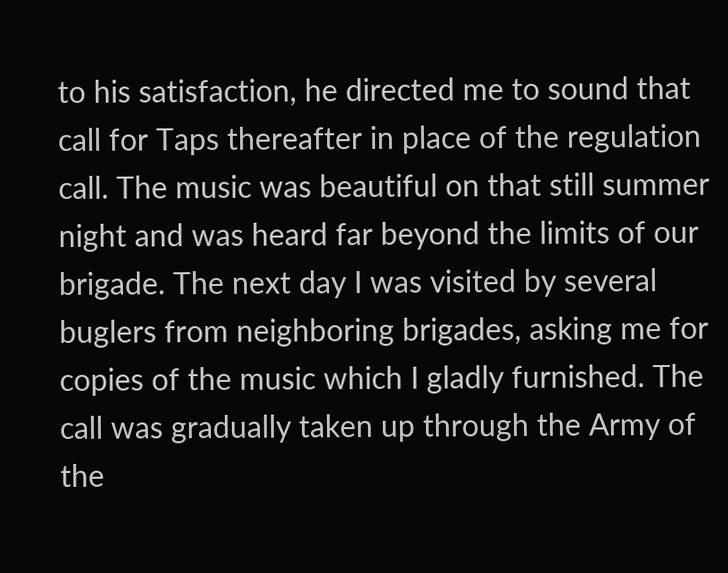to his satisfaction, he directed me to sound that call for Taps thereafter in place of the regulation call. The music was beautiful on that still summer night and was heard far beyond the limits of our brigade. The next day I was visited by several buglers from neighboring brigades, asking me for copies of the music which I gladly furnished. The call was gradually taken up through the Army of the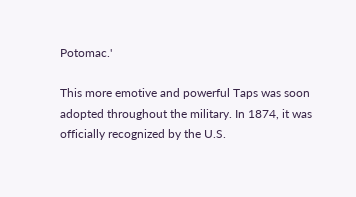Potomac.'

This more emotive and powerful Taps was soon adopted throughout the military. In 1874, it was officially recognized by the U.S.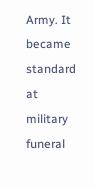Army. It became standard at military funeral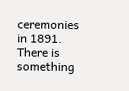ceremonies in 1891. There is something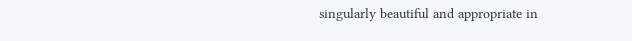singularly beautiful and appropriate in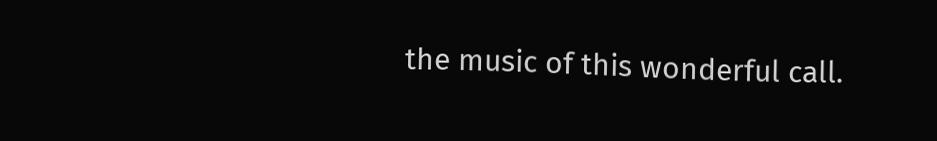the music of this wonderful call.